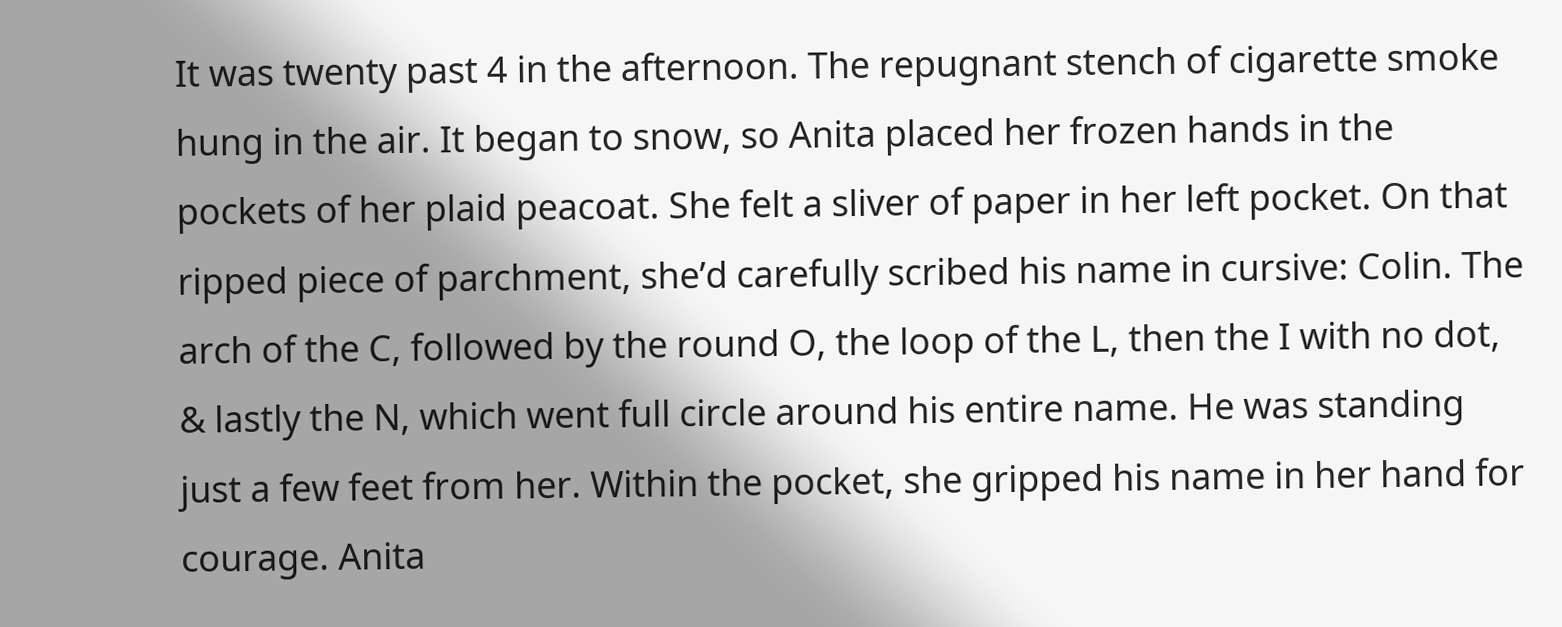It was twenty past 4 in the afternoon. The repugnant stench of cigarette smoke hung in the air. It began to snow, so Anita placed her frozen hands in the pockets of her plaid peacoat. She felt a sliver of paper in her left pocket. On that ripped piece of parchment, she’d carefully scribed his name in cursive: Colin. The arch of the C, followed by the round O, the loop of the L, then the I with no dot, & lastly the N, which went full circle around his entire name. He was standing just a few feet from her. Within the pocket, she gripped his name in her hand for courage. Anita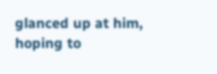glanced up at him, hoping to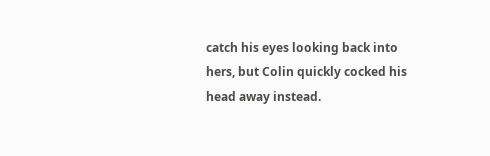catch his eyes looking back into hers, but Colin quickly cocked his head away instead.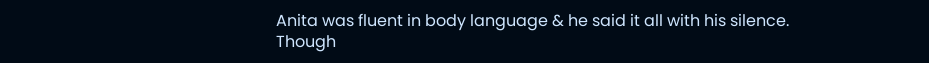Anita was fluent in body language & he said it all with his silence. Though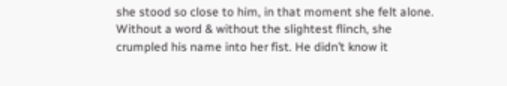she stood so close to him, in that moment she felt alone. Without a word & without the slightest flinch, she crumpled his name into her fist. He didn’t know it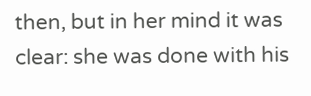then, but in her mind it was clear: she was done with his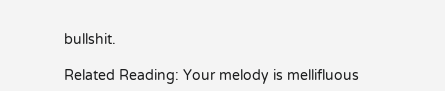bullshit.

Related Reading: Your melody is mellifluous